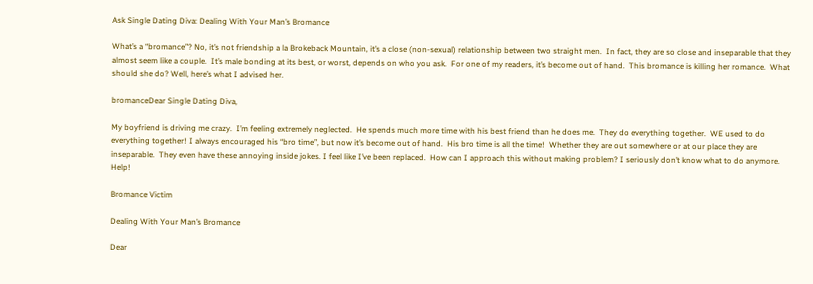Ask Single Dating Diva: Dealing With Your Man’s Bromance

What’s a “bromance”? No, it’s not friendship a la Brokeback Mountain, it’s a close (non-sexual) relationship between two straight men.  In fact, they are so close and inseparable that they almost seem like a couple.  It’s male bonding at its best, or worst, depends on who you ask.  For one of my readers, it’s become out of hand.  This bromance is killing her romance.  What should she do? Well, here’s what I advised her.

bromanceDear Single Dating Diva,

My boyfriend is driving me crazy.  I’m feeling extremely neglected.  He spends much more time with his best friend than he does me.  They do everything together.  WE used to do everything together! I always encouraged his “bro time”, but now it’s become out of hand.  His bro time is all the time!  Whether they are out somewhere or at our place they are inseparable.  They even have these annoying inside jokes. I feel like I’ve been replaced.  How can I approach this without making problem? I seriously don’t know what to do anymore. Help!

Bromance Victim

Dealing With Your Man’s Bromance

Dear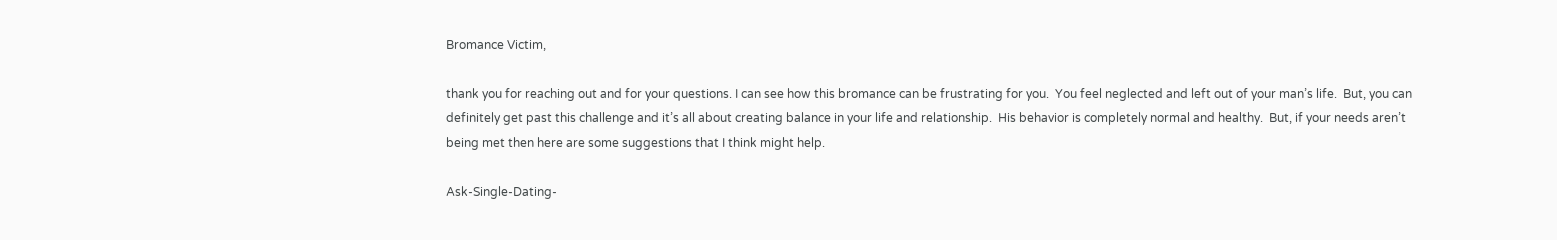Bromance Victim,

thank you for reaching out and for your questions. I can see how this bromance can be frustrating for you.  You feel neglected and left out of your man’s life.  But, you can definitely get past this challenge and it’s all about creating balance in your life and relationship.  His behavior is completely normal and healthy.  But, if your needs aren’t being met then here are some suggestions that I think might help.

Ask-Single-Dating-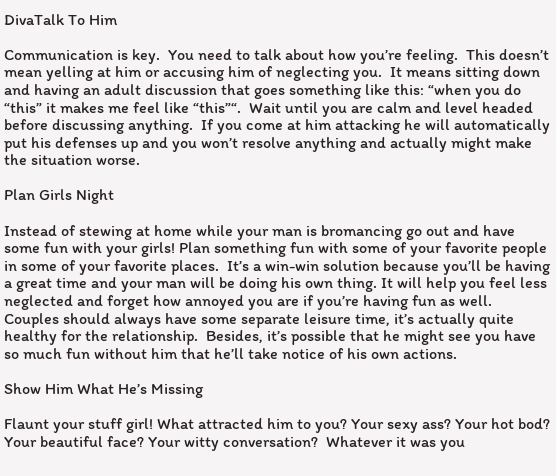DivaTalk To Him

Communication is key.  You need to talk about how you’re feeling.  This doesn’t mean yelling at him or accusing him of neglecting you.  It means sitting down and having an adult discussion that goes something like this: “when you do “this” it makes me feel like “this”“.  Wait until you are calm and level headed before discussing anything.  If you come at him attacking he will automatically put his defenses up and you won’t resolve anything and actually might make the situation worse.

Plan Girls Night

Instead of stewing at home while your man is bromancing go out and have some fun with your girls! Plan something fun with some of your favorite people in some of your favorite places.  It’s a win-win solution because you’ll be having a great time and your man will be doing his own thing. It will help you feel less neglected and forget how annoyed you are if you’re having fun as well.  Couples should always have some separate leisure time, it’s actually quite healthy for the relationship.  Besides, it’s possible that he might see you have so much fun without him that he’ll take notice of his own actions.

Show Him What He’s Missing

Flaunt your stuff girl! What attracted him to you? Your sexy ass? Your hot bod? Your beautiful face? Your witty conversation?  Whatever it was you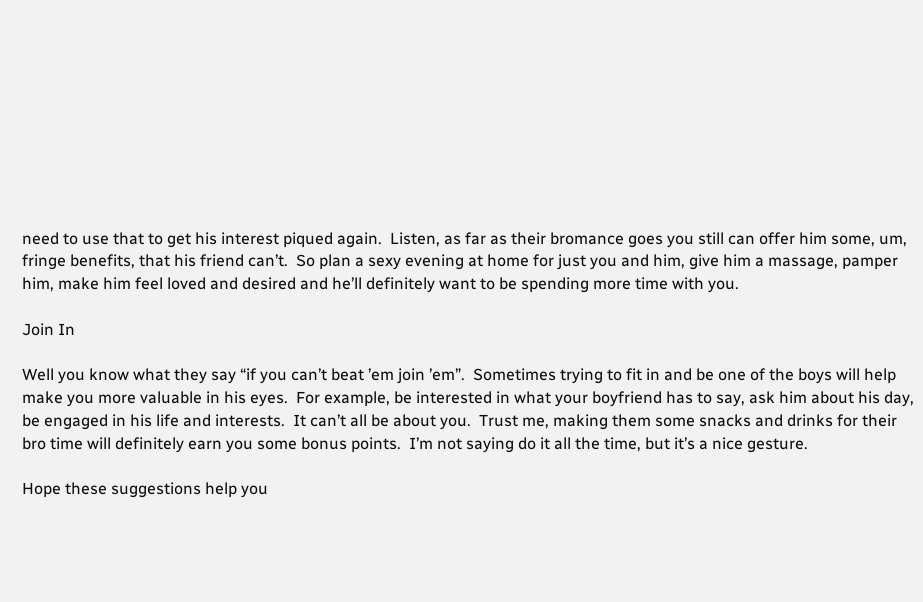need to use that to get his interest piqued again.  Listen, as far as their bromance goes you still can offer him some, um, fringe benefits, that his friend can’t.  So plan a sexy evening at home for just you and him, give him a massage, pamper him, make him feel loved and desired and he’ll definitely want to be spending more time with you.

Join In

Well you know what they say “if you can’t beat ’em join ’em”.  Sometimes trying to fit in and be one of the boys will help make you more valuable in his eyes.  For example, be interested in what your boyfriend has to say, ask him about his day, be engaged in his life and interests.  It can’t all be about you.  Trust me, making them some snacks and drinks for their bro time will definitely earn you some bonus points.  I’m not saying do it all the time, but it’s a nice gesture.

Hope these suggestions help you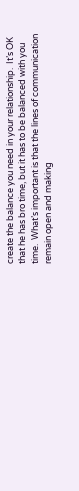create the balance you need in your relationship.  It’s OK that he has bro time, but it has to be balanced with you time.  What’s important is that the lines of communication remain open and making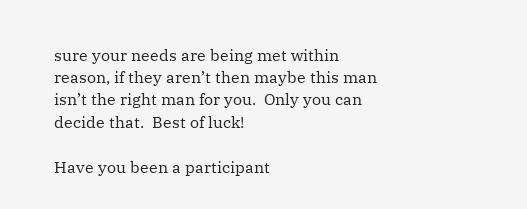sure your needs are being met within reason, if they aren’t then maybe this man isn’t the right man for you.  Only you can decide that.  Best of luck!

Have you been a participant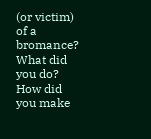(or victim) of a bromance?  What did you do? How did you make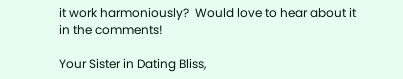it work harmoniously?  Would love to hear about it in the comments!

Your Sister in Dating Bliss,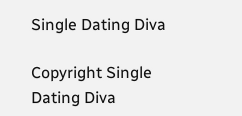Single Dating Diva

Copyright Single Dating Diva